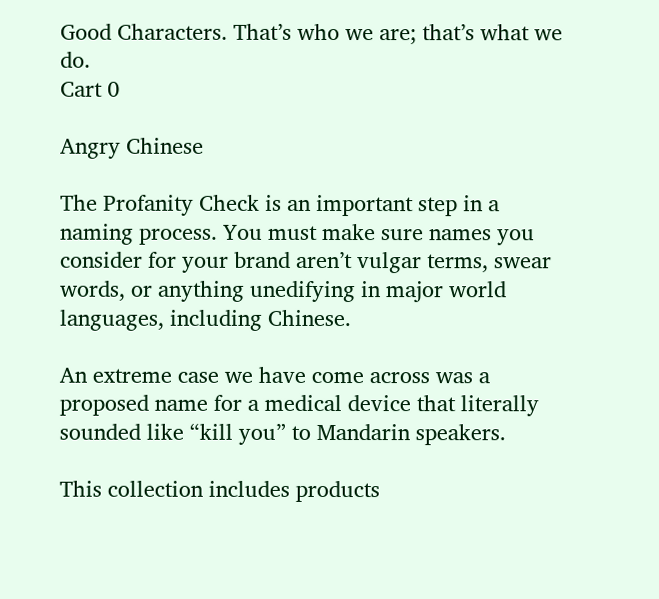Good Characters. That’s who we are; that’s what we do.
Cart 0

Angry Chinese

The Profanity Check is an important step in a naming process. You must make sure names you consider for your brand aren’t vulgar terms, swear words, or anything unedifying in major world languages, including Chinese.

An extreme case we have come across was a proposed name for a medical device that literally sounded like “kill you” to Mandarin speakers.

This collection includes products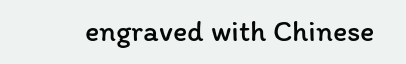engraved with Chinese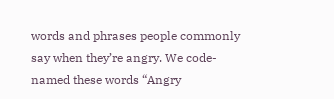words and phrases people commonly say when they’re angry. We code-named these words “Angry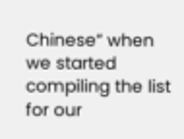Chinese” when we started compiling the list for our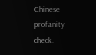Chinese profanity check.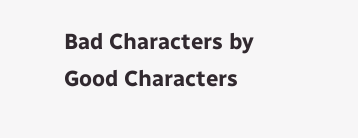Bad Characters by Good Characters